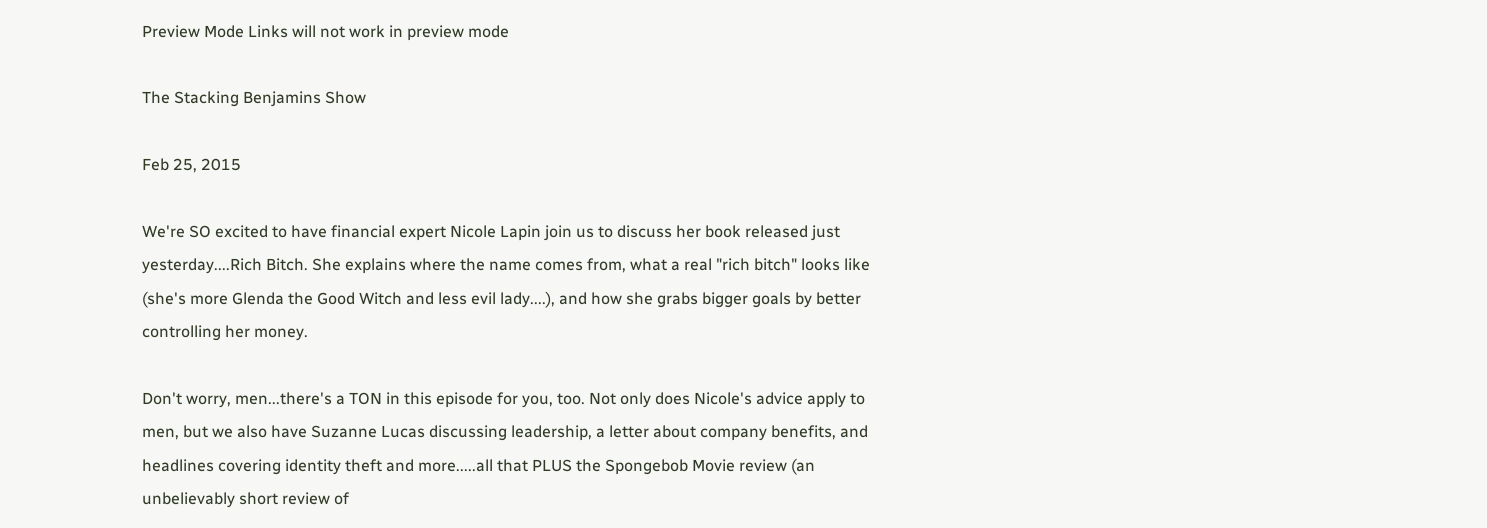Preview Mode Links will not work in preview mode

The Stacking Benjamins Show

Feb 25, 2015

We're SO excited to have financial expert Nicole Lapin join us to discuss her book released just yesterday....Rich Bitch. She explains where the name comes from, what a real "rich bitch" looks like (she's more Glenda the Good Witch and less evil lady....), and how she grabs bigger goals by better controlling her money.

Don't worry, men...there's a TON in this episode for you, too. Not only does Nicole's advice apply to men, but we also have Suzanne Lucas discussing leadership, a letter about company benefits, and headlines covering identity theft and more.....all that PLUS the Spongebob Movie review (an unbelievably short review of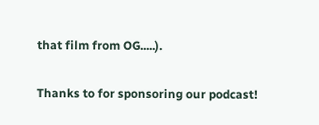that film from OG.....).

Thanks to for sponsoring our podcast!